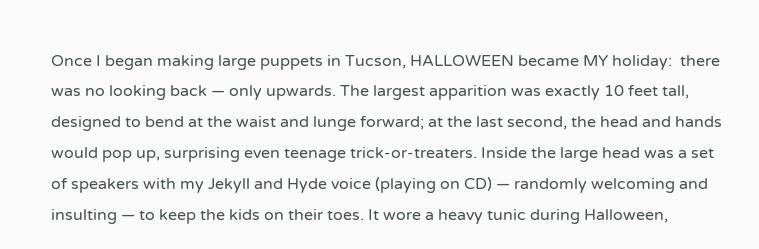Once I began making large puppets in Tucson, HALLOWEEN became MY holiday:  there was no looking back — only upwards. The largest apparition was exactly 10 feet tall, designed to bend at the waist and lunge forward; at the last second, the head and hands would pop up, surprising even teenage trick-or-treaters. Inside the large head was a set of speakers with my Jekyll and Hyde voice (playing on CD) — randomly welcoming and insulting — to keep the kids on their toes. It wore a heavy tunic during Halloween,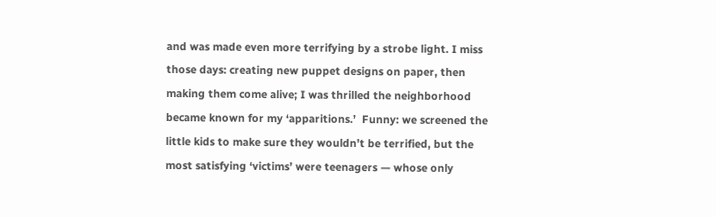and was made even more terrifying by a strobe light. I miss those days: creating new puppet designs on paper, then making them come alive; I was thrilled the neighborhood became known for my ‘apparitions.’  Funny: we screened the little kids to make sure they wouldn’t be terrified, but the most satisfying ‘victims’ were teenagers — whose only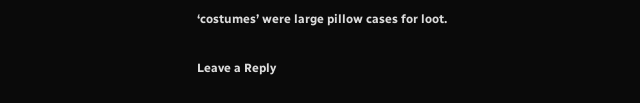‘costumes’ were large pillow cases for loot.

Leave a Reply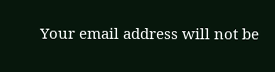Your email address will not be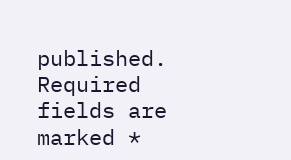published. Required fields are marked *